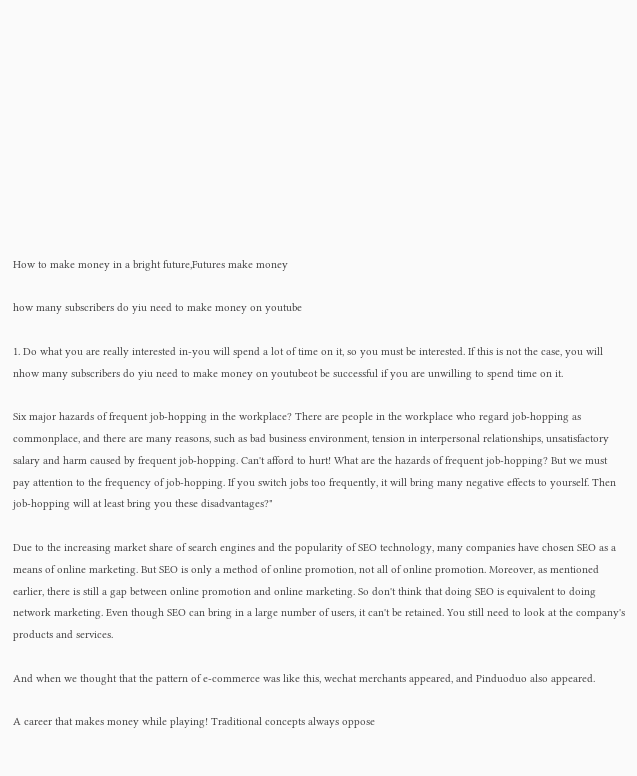How to make money in a bright future,Futures make money

how many subscribers do yiu need to make money on youtube

1. Do what you are really interested in-you will spend a lot of time on it, so you must be interested. If this is not the case, you will nhow many subscribers do yiu need to make money on youtubeot be successful if you are unwilling to spend time on it.

Six major hazards of frequent job-hopping in the workplace? There are people in the workplace who regard job-hopping as commonplace, and there are many reasons, such as bad business environment, tension in interpersonal relationships, unsatisfactory salary and harm caused by frequent job-hopping. Can't afford to hurt! What are the hazards of frequent job-hopping? But we must pay attention to the frequency of job-hopping. If you switch jobs too frequently, it will bring many negative effects to yourself. Then job-hopping will at least bring you these disadvantages?"

Due to the increasing market share of search engines and the popularity of SEO technology, many companies have chosen SEO as a means of online marketing. But SEO is only a method of online promotion, not all of online promotion. Moreover, as mentioned earlier, there is still a gap between online promotion and online marketing. So don't think that doing SEO is equivalent to doing network marketing. Even though SEO can bring in a large number of users, it can't be retained. You still need to look at the company's products and services.

And when we thought that the pattern of e-commerce was like this, wechat merchants appeared, and Pinduoduo also appeared.

A career that makes money while playing! Traditional concepts always oppose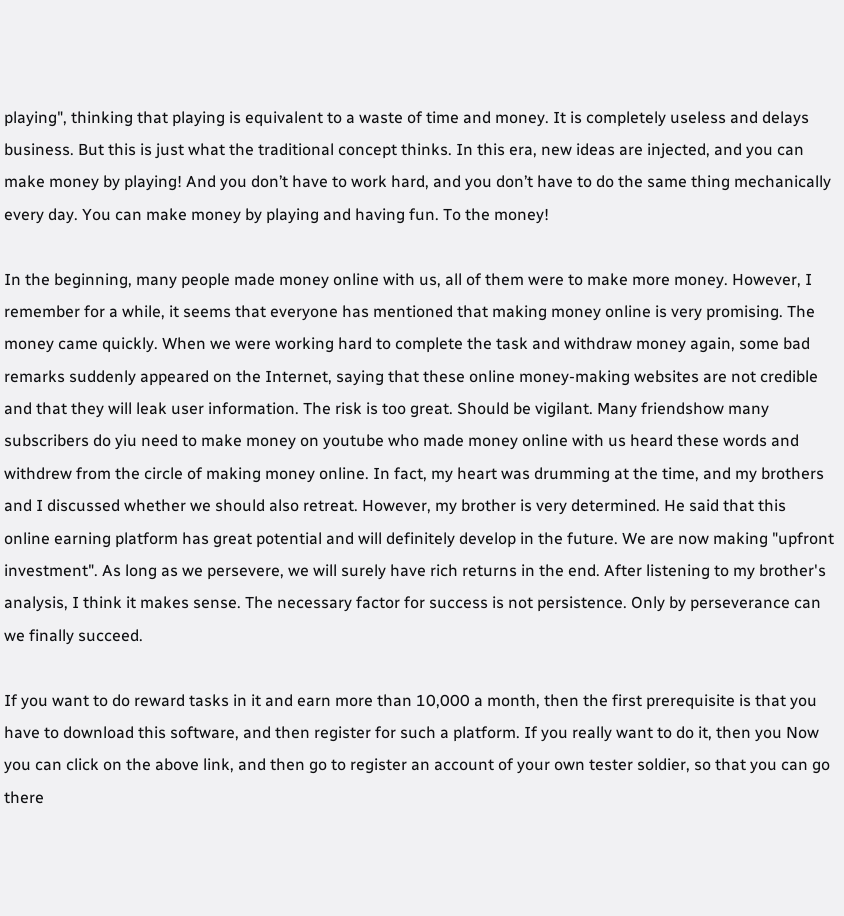playing", thinking that playing is equivalent to a waste of time and money. It is completely useless and delays business. But this is just what the traditional concept thinks. In this era, new ideas are injected, and you can make money by playing! And you don’t have to work hard, and you don’t have to do the same thing mechanically every day. You can make money by playing and having fun. To the money!

In the beginning, many people made money online with us, all of them were to make more money. However, I remember for a while, it seems that everyone has mentioned that making money online is very promising. The money came quickly. When we were working hard to complete the task and withdraw money again, some bad remarks suddenly appeared on the Internet, saying that these online money-making websites are not credible and that they will leak user information. The risk is too great. Should be vigilant. Many friendshow many subscribers do yiu need to make money on youtube who made money online with us heard these words and withdrew from the circle of making money online. In fact, my heart was drumming at the time, and my brothers and I discussed whether we should also retreat. However, my brother is very determined. He said that this online earning platform has great potential and will definitely develop in the future. We are now making "upfront investment". As long as we persevere, we will surely have rich returns in the end. After listening to my brother's analysis, I think it makes sense. The necessary factor for success is not persistence. Only by perseverance can we finally succeed.

If you want to do reward tasks in it and earn more than 10,000 a month, then the first prerequisite is that you have to download this software, and then register for such a platform. If you really want to do it, then you Now you can click on the above link, and then go to register an account of your own tester soldier, so that you can go there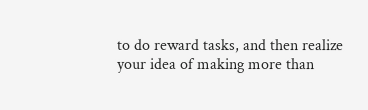to do reward tasks, and then realize your idea of making more than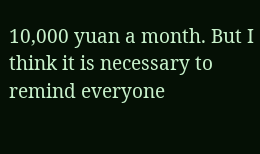10,000 yuan a month. But I think it is necessary to remind everyone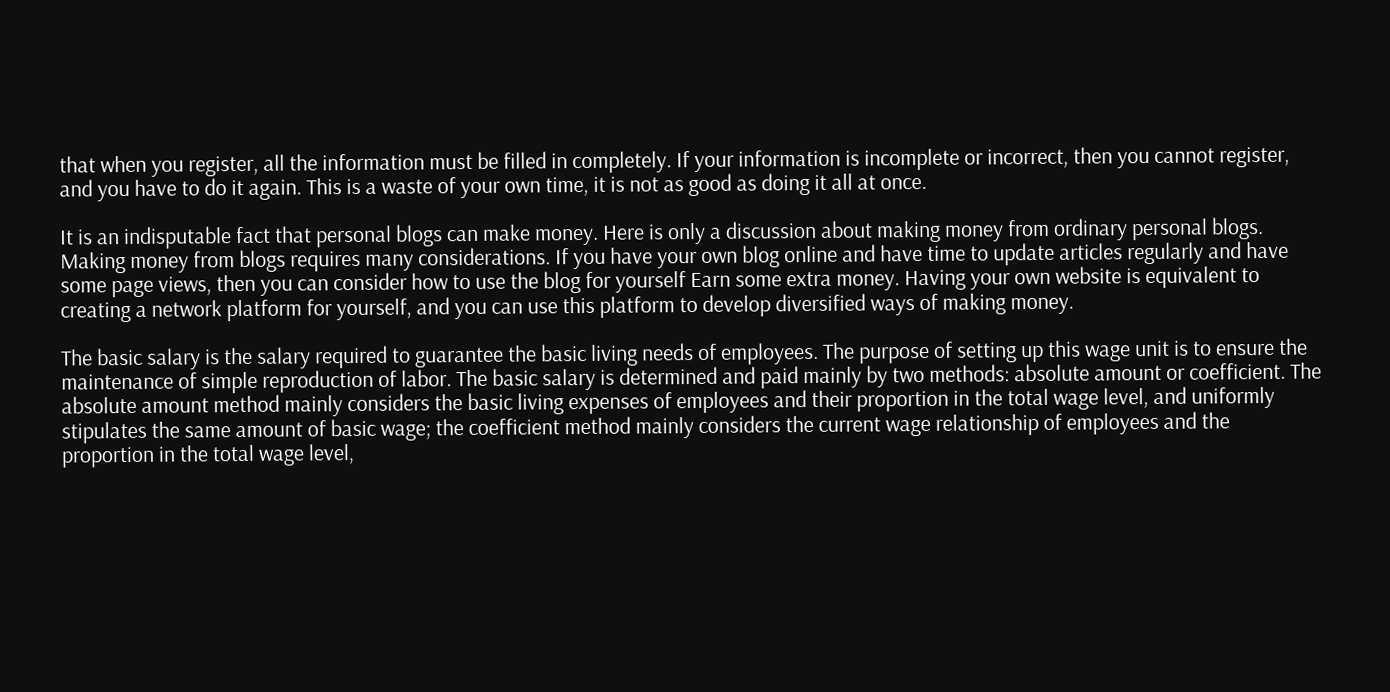that when you register, all the information must be filled in completely. If your information is incomplete or incorrect, then you cannot register, and you have to do it again. This is a waste of your own time, it is not as good as doing it all at once.

It is an indisputable fact that personal blogs can make money. Here is only a discussion about making money from ordinary personal blogs. Making money from blogs requires many considerations. If you have your own blog online and have time to update articles regularly and have some page views, then you can consider how to use the blog for yourself Earn some extra money. Having your own website is equivalent to creating a network platform for yourself, and you can use this platform to develop diversified ways of making money.

The basic salary is the salary required to guarantee the basic living needs of employees. The purpose of setting up this wage unit is to ensure the maintenance of simple reproduction of labor. The basic salary is determined and paid mainly by two methods: absolute amount or coefficient. The absolute amount method mainly considers the basic living expenses of employees and their proportion in the total wage level, and uniformly stipulates the same amount of basic wage; the coefficient method mainly considers the current wage relationship of employees and the proportion in the total wage level,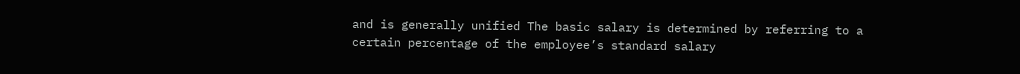and is generally unified The basic salary is determined by referring to a certain percentage of the employee’s standard salary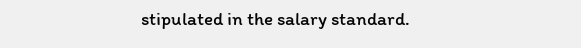stipulated in the salary standard.